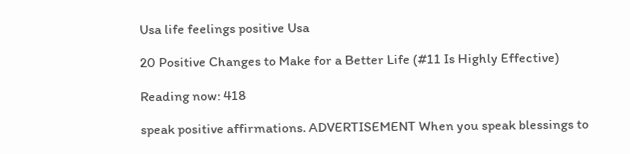Usa life feelings positive Usa

20 Positive Changes to Make for a Better Life (#11 Is Highly Effective)

Reading now: 418

speak positive affirmations. ADVERTISEMENT When you speak blessings to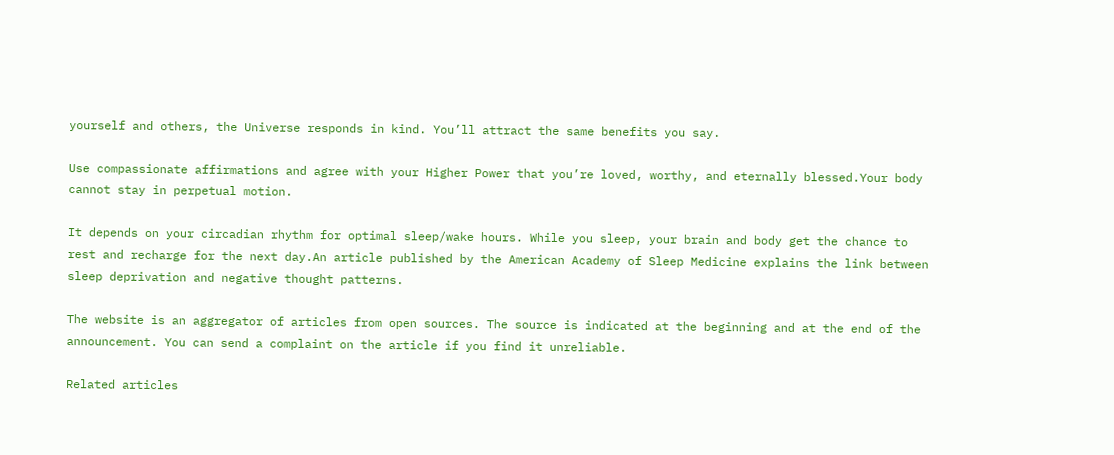yourself and others, the Universe responds in kind. You’ll attract the same benefits you say.

Use compassionate affirmations and agree with your Higher Power that you’re loved, worthy, and eternally blessed.Your body cannot stay in perpetual motion.

It depends on your circadian rhythm for optimal sleep/wake hours. While you sleep, your brain and body get the chance to rest and recharge for the next day.An article published by the American Academy of Sleep Medicine explains the link between sleep deprivation and negative thought patterns.

The website is an aggregator of articles from open sources. The source is indicated at the beginning and at the end of the announcement. You can send a complaint on the article if you find it unreliable.

Related articles